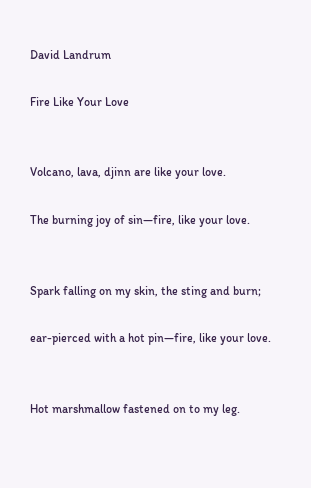David Landrum

Fire Like Your Love


Volcano, lava, djinn are like your love.

The burning joy of sin—fire, like your love.


Spark falling on my skin, the sting and burn;

ear-pierced with a hot pin—fire, like your love.


Hot marshmallow fastened on to my leg.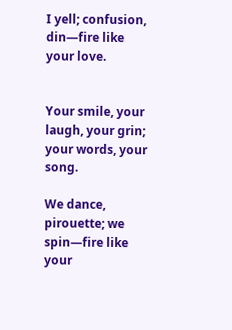I yell; confusion, din—fire like your love.


Your smile, your laugh, your grin; your words, your song.

We dance, pirouette; we spin—fire like your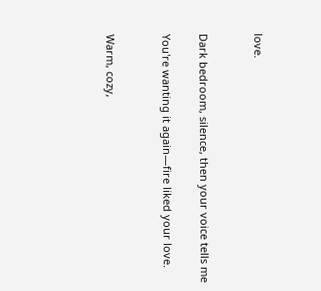love.


Dark bedroom, silence, then your voice tells me

You're wanting it again—fire liked your love.


Warm, cozy,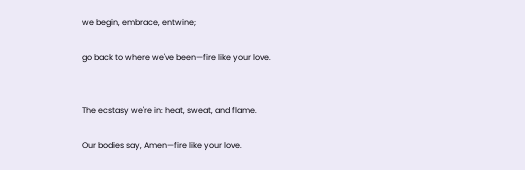we begin, embrace, entwine;

go back to where we've been—fire like your love.


The ecstasy we're in: heat, sweat, and flame.

Our bodies say, Amen—fire like your love.